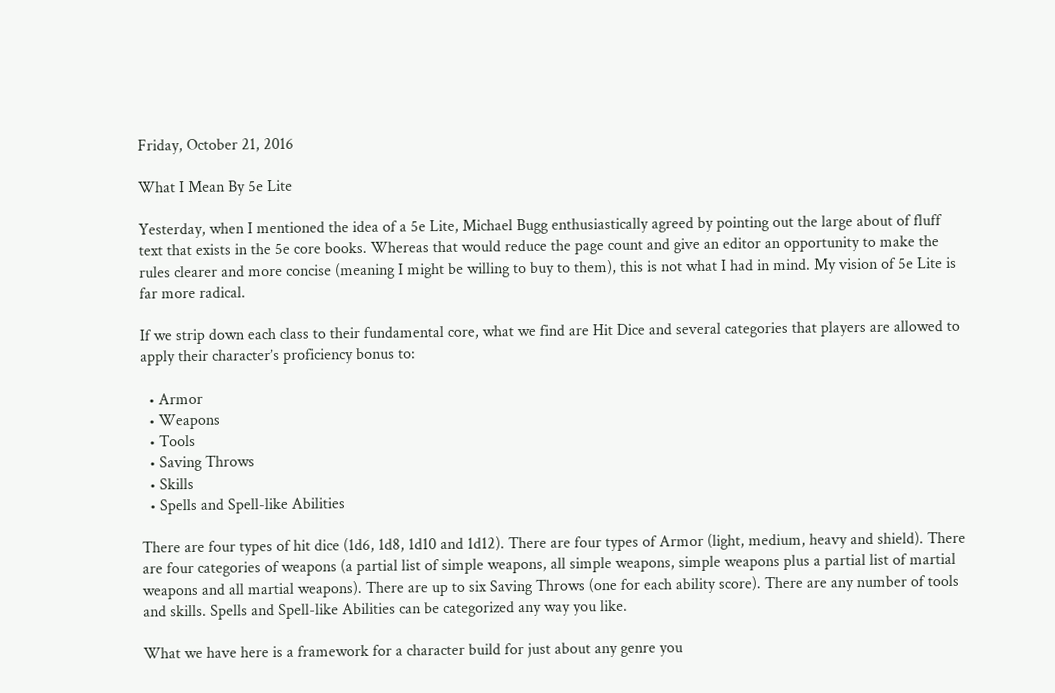Friday, October 21, 2016

What I Mean By 5e Lite

Yesterday, when I mentioned the idea of a 5e Lite, Michael Bugg enthusiastically agreed by pointing out the large about of fluff text that exists in the 5e core books. Whereas that would reduce the page count and give an editor an opportunity to make the rules clearer and more concise (meaning I might be willing to buy to them), this is not what I had in mind. My vision of 5e Lite is far more radical.

If we strip down each class to their fundamental core, what we find are Hit Dice and several categories that players are allowed to apply their character’s proficiency bonus to:

  • Armor
  • Weapons
  • Tools
  • Saving Throws
  • Skills
  • Spells and Spell-like Abilities

There are four types of hit dice (1d6, 1d8, 1d10 and 1d12). There are four types of Armor (light, medium, heavy and shield). There are four categories of weapons (a partial list of simple weapons, all simple weapons, simple weapons plus a partial list of martial weapons and all martial weapons). There are up to six Saving Throws (one for each ability score). There are any number of tools and skills. Spells and Spell-like Abilities can be categorized any way you like.

What we have here is a framework for a character build for just about any genre you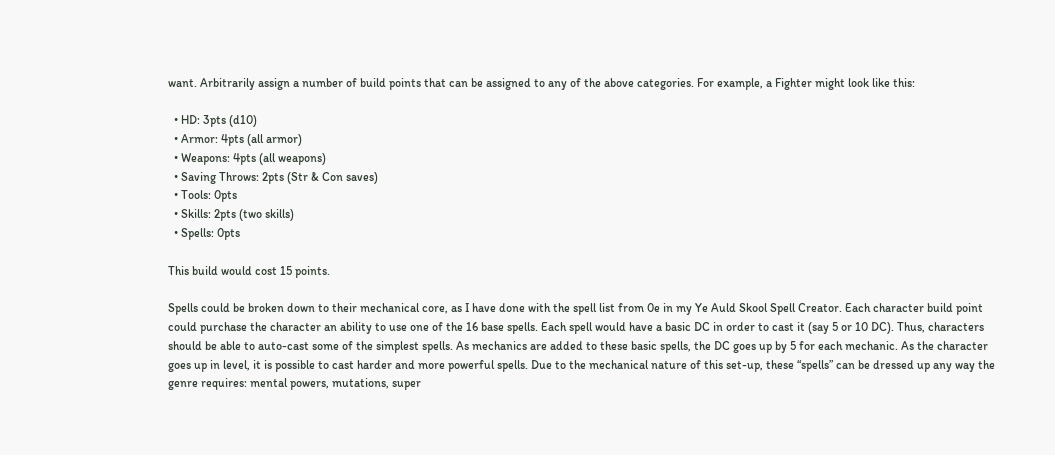want. Arbitrarily assign a number of build points that can be assigned to any of the above categories. For example, a Fighter might look like this:

  • HD: 3pts (d10)
  • Armor: 4pts (all armor)
  • Weapons: 4pts (all weapons)
  • Saving Throws: 2pts (Str & Con saves)
  • Tools: 0pts
  • Skills: 2pts (two skills)
  • Spells: 0pts

This build would cost 15 points.

Spells could be broken down to their mechanical core, as I have done with the spell list from 0e in my Ye Auld Skool Spell Creator. Each character build point could purchase the character an ability to use one of the 16 base spells. Each spell would have a basic DC in order to cast it (say 5 or 10 DC). Thus, characters should be able to auto-cast some of the simplest spells. As mechanics are added to these basic spells, the DC goes up by 5 for each mechanic. As the character goes up in level, it is possible to cast harder and more powerful spells. Due to the mechanical nature of this set-up, these “spells” can be dressed up any way the genre requires: mental powers, mutations, super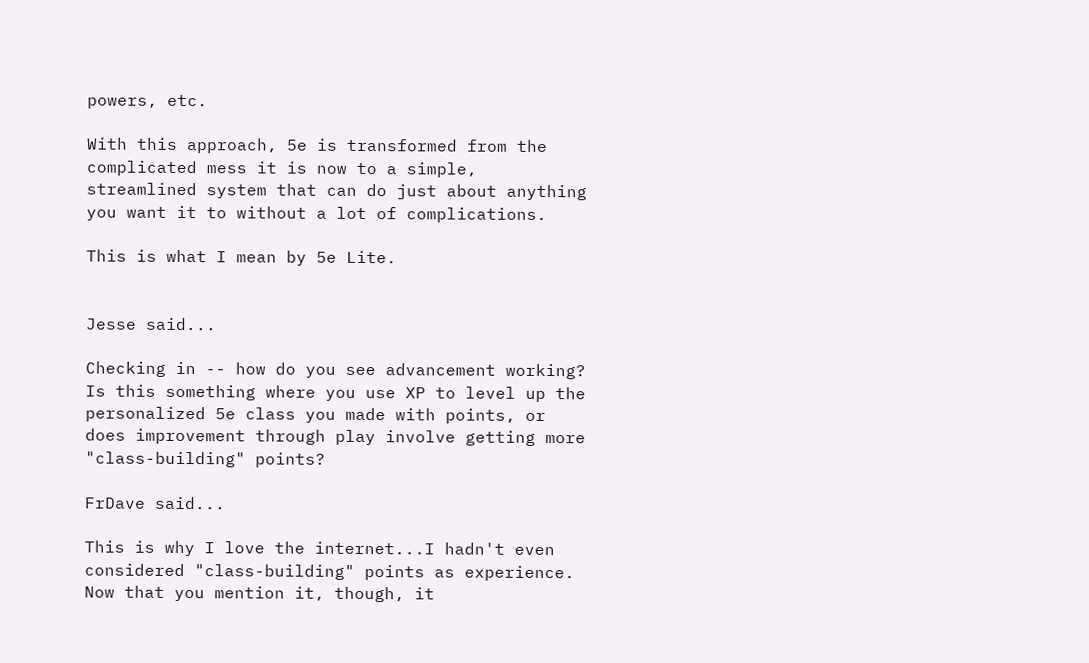powers, etc.

With this approach, 5e is transformed from the complicated mess it is now to a simple, streamlined system that can do just about anything you want it to without a lot of complications.

This is what I mean by 5e Lite.


Jesse said...

Checking in -- how do you see advancement working? Is this something where you use XP to level up the personalized 5e class you made with points, or does improvement through play involve getting more "class-building" points?

FrDave said...

This is why I love the internet...I hadn't even considered "class-building" points as experience. Now that you mention it, though, it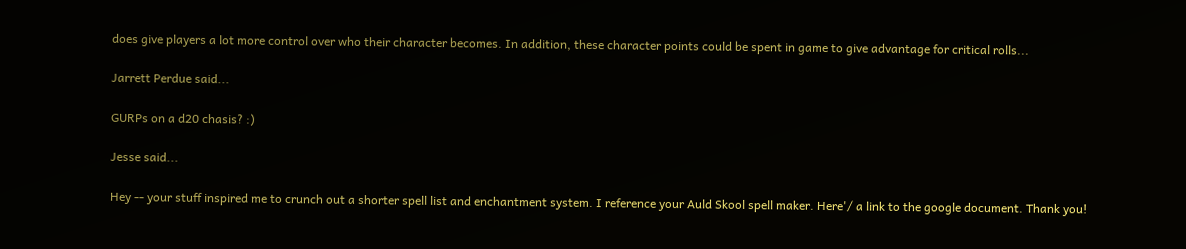does give players a lot more control over who their character becomes. In addition, these character points could be spent in game to give advantage for critical rolls...

Jarrett Perdue said...

GURPs on a d20 chasis? :)

Jesse said...

Hey -- your stuff inspired me to crunch out a shorter spell list and enchantment system. I reference your Auld Skool spell maker. Here'/ a link to the google document. Thank you!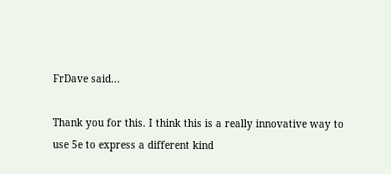FrDave said...

Thank you for this. I think this is a really innovative way to use 5e to express a different kind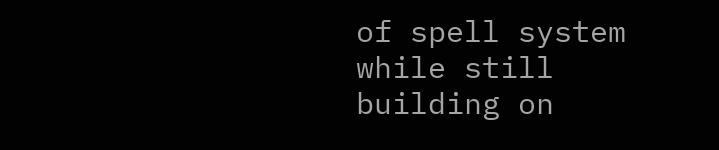of spell system while still building on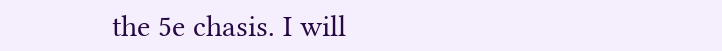the 5e chasis. I will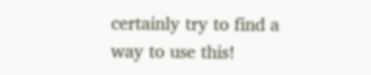certainly try to find a way to use this!